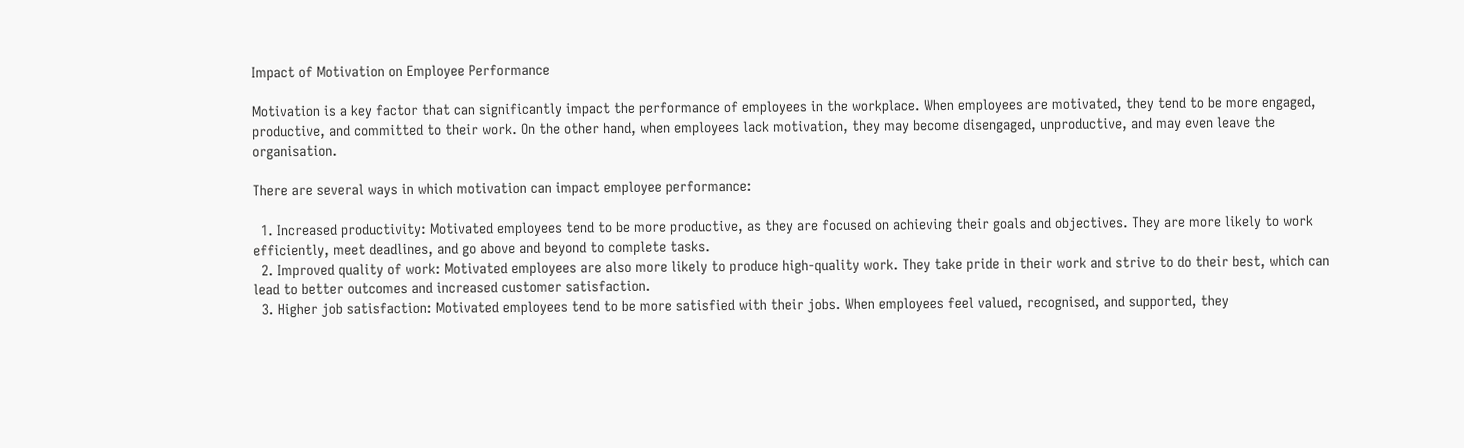Impact of Motivation on Employee Performance

Motivation is a key factor that can significantly impact the performance of employees in the workplace. When employees are motivated, they tend to be more engaged, productive, and committed to their work. On the other hand, when employees lack motivation, they may become disengaged, unproductive, and may even leave the organisation.

There are several ways in which motivation can impact employee performance:

  1. Increased productivity: Motivated employees tend to be more productive, as they are focused on achieving their goals and objectives. They are more likely to work efficiently, meet deadlines, and go above and beyond to complete tasks.
  2. Improved quality of work: Motivated employees are also more likely to produce high-quality work. They take pride in their work and strive to do their best, which can lead to better outcomes and increased customer satisfaction.
  3. Higher job satisfaction: Motivated employees tend to be more satisfied with their jobs. When employees feel valued, recognised, and supported, they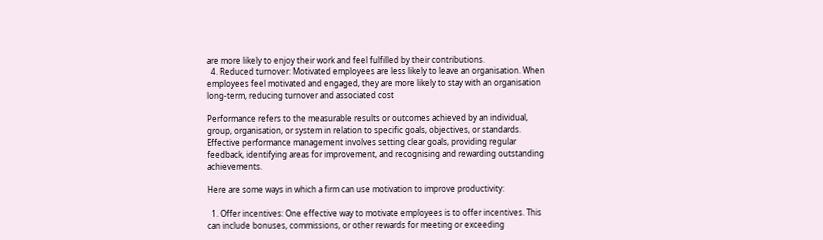are more likely to enjoy their work and feel fulfilled by their contributions.
  4. Reduced turnover: Motivated employees are less likely to leave an organisation. When employees feel motivated and engaged, they are more likely to stay with an organisation long-term, reducing turnover and associated cost

Performance refers to the measurable results or outcomes achieved by an individual, group, organisation, or system in relation to specific goals, objectives, or standards. Effective performance management involves setting clear goals, providing regular feedback, identifying areas for improvement, and recognising and rewarding outstanding achievements.

Here are some ways in which a firm can use motivation to improve productivity:

  1. Offer incentives: One effective way to motivate employees is to offer incentives. This can include bonuses, commissions, or other rewards for meeting or exceeding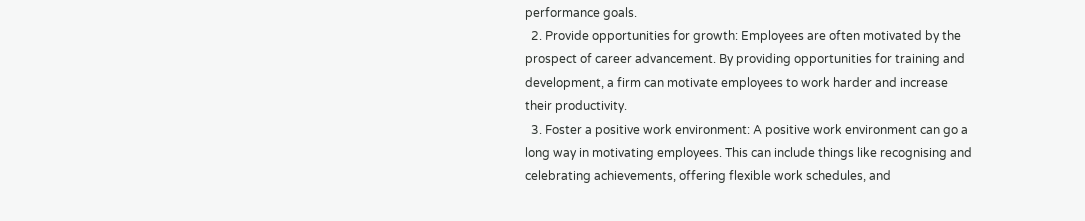performance goals.
  2. Provide opportunities for growth: Employees are often motivated by the prospect of career advancement. By providing opportunities for training and development, a firm can motivate employees to work harder and increase their productivity.
  3. Foster a positive work environment: A positive work environment can go a long way in motivating employees. This can include things like recognising and celebrating achievements, offering flexible work schedules, and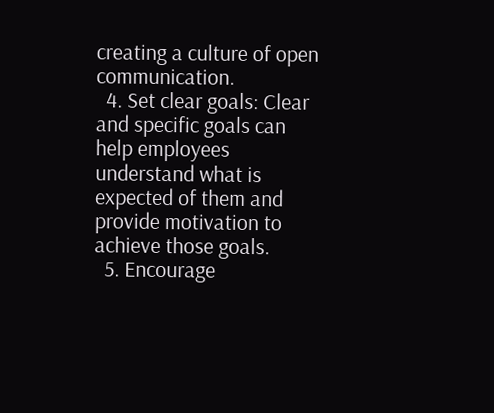creating a culture of open communication.
  4. Set clear goals: Clear and specific goals can help employees understand what is expected of them and provide motivation to achieve those goals.
  5. Encourage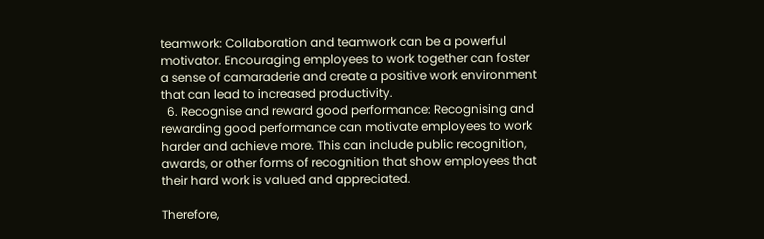teamwork: Collaboration and teamwork can be a powerful motivator. Encouraging employees to work together can foster a sense of camaraderie and create a positive work environment that can lead to increased productivity.
  6. Recognise and reward good performance: Recognising and rewarding good performance can motivate employees to work harder and achieve more. This can include public recognition, awards, or other forms of recognition that show employees that their hard work is valued and appreciated.

Therefore,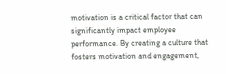motivation is a critical factor that can significantly impact employee performance. By creating a culture that fosters motivation and engagement,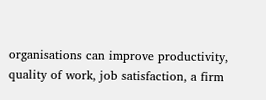organisations can improve productivity, quality of work, job satisfaction, a firm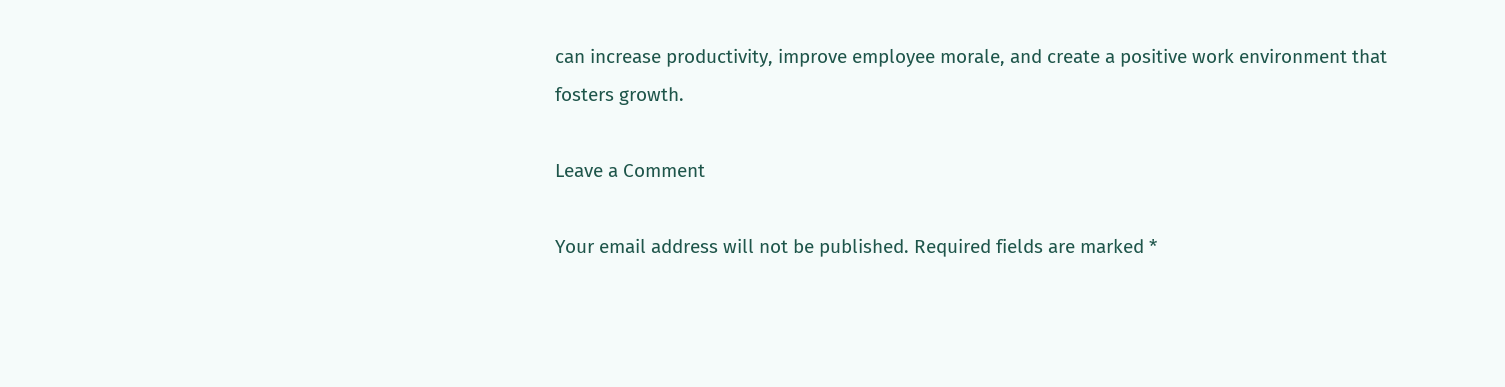can increase productivity, improve employee morale, and create a positive work environment that fosters growth.

Leave a Comment

Your email address will not be published. Required fields are marked *